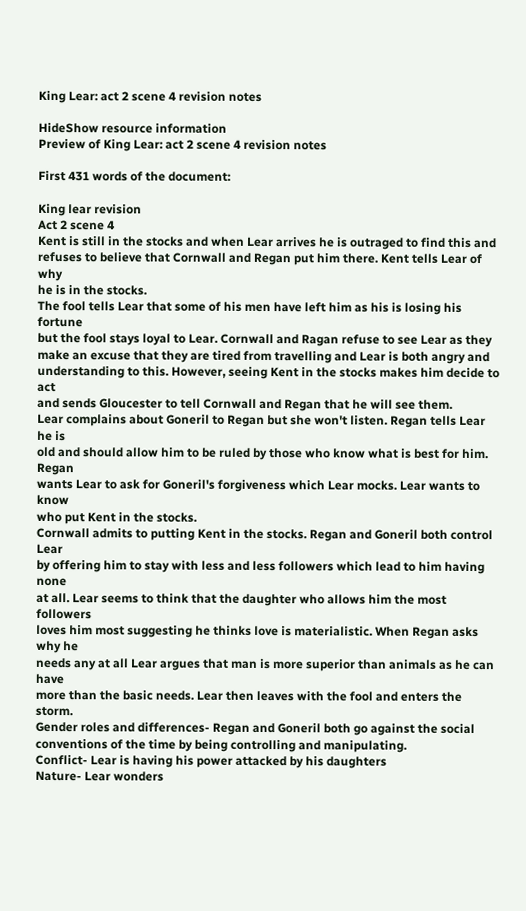King Lear: act 2 scene 4 revision notes

HideShow resource information
Preview of King Lear: act 2 scene 4 revision notes

First 431 words of the document:

King lear revision
Act 2 scene 4
Kent is still in the stocks and when Lear arrives he is outraged to find this and
refuses to believe that Cornwall and Regan put him there. Kent tells Lear of why
he is in the stocks.
The fool tells Lear that some of his men have left him as his is losing his fortune
but the fool stays loyal to Lear. Cornwall and Ragan refuse to see Lear as they
make an excuse that they are tired from travelling and Lear is both angry and
understanding to this. However, seeing Kent in the stocks makes him decide to act
and sends Gloucester to tell Cornwall and Regan that he will see them.
Lear complains about Goneril to Regan but she won't listen. Regan tells Lear he is
old and should allow him to be ruled by those who know what is best for him. Regan
wants Lear to ask for Goneril's forgiveness which Lear mocks. Lear wants to know
who put Kent in the stocks.
Cornwall admits to putting Kent in the stocks. Regan and Goneril both control Lear
by offering him to stay with less and less followers which lead to him having none
at all. Lear seems to think that the daughter who allows him the most followers
loves him most suggesting he thinks love is materialistic. When Regan asks why he
needs any at all Lear argues that man is more superior than animals as he can have
more than the basic needs. Lear then leaves with the fool and enters the storm.
Gender roles and differences- Regan and Goneril both go against the social
conventions of the time by being controlling and manipulating.
Conflict- Lear is having his power attacked by his daughters
Nature- Lear wonders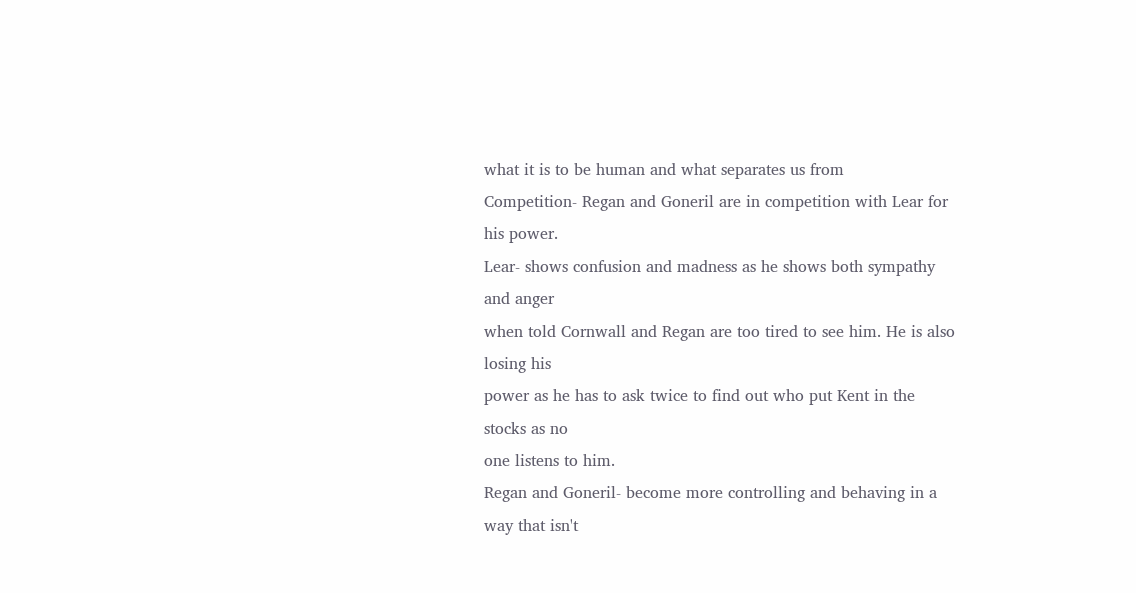what it is to be human and what separates us from
Competition- Regan and Goneril are in competition with Lear for his power.
Lear- shows confusion and madness as he shows both sympathy and anger
when told Cornwall and Regan are too tired to see him. He is also losing his
power as he has to ask twice to find out who put Kent in the stocks as no
one listens to him.
Regan and Goneril- become more controlling and behaving in a way that isn't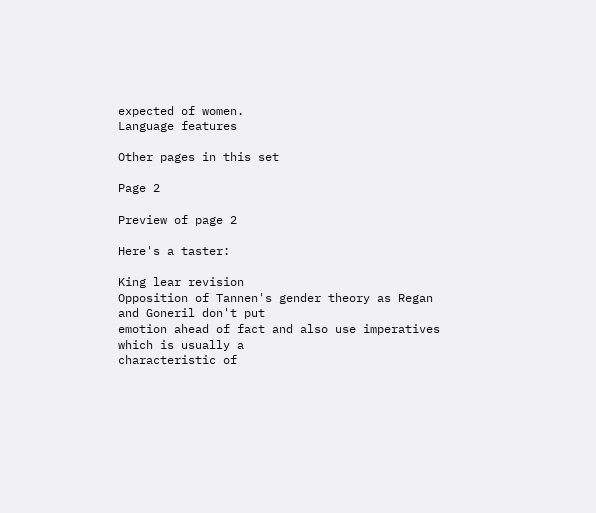expected of women.
Language features

Other pages in this set

Page 2

Preview of page 2

Here's a taster:

King lear revision
Opposition of Tannen's gender theory as Regan and Goneril don't put
emotion ahead of fact and also use imperatives which is usually a
characteristic of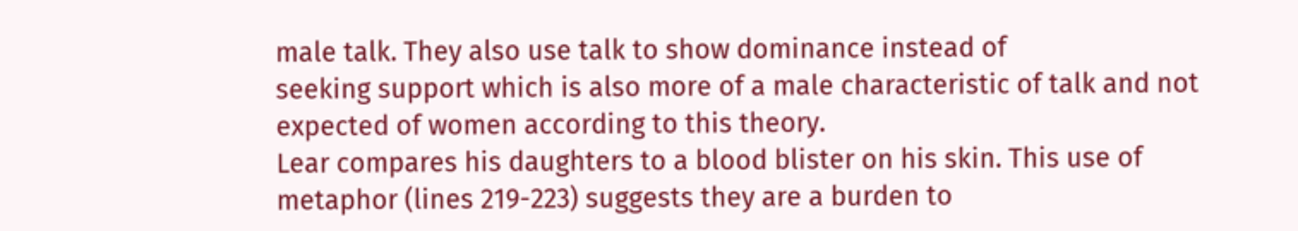male talk. They also use talk to show dominance instead of
seeking support which is also more of a male characteristic of talk and not
expected of women according to this theory.
Lear compares his daughters to a blood blister on his skin. This use of
metaphor (lines 219-223) suggests they are a burden to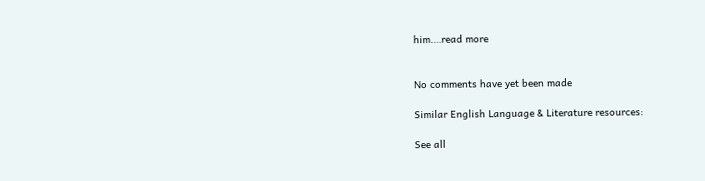him.…read more


No comments have yet been made

Similar English Language & Literature resources:

See all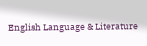English Language & Literature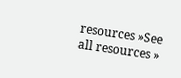resources »See all resources »